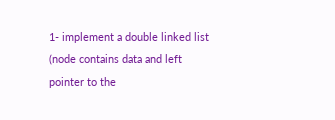1- implement a double linked list (node contains data and left pointer to the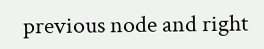previous node and right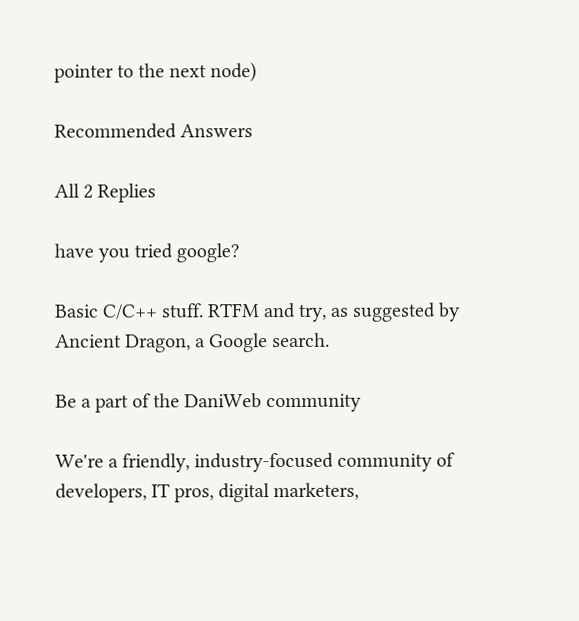pointer to the next node)

Recommended Answers

All 2 Replies

have you tried google?

Basic C/C++ stuff. RTFM and try, as suggested by Ancient Dragon, a Google search.

Be a part of the DaniWeb community

We're a friendly, industry-focused community of developers, IT pros, digital marketers,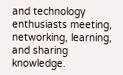and technology enthusiasts meeting, networking, learning, and sharing knowledge.